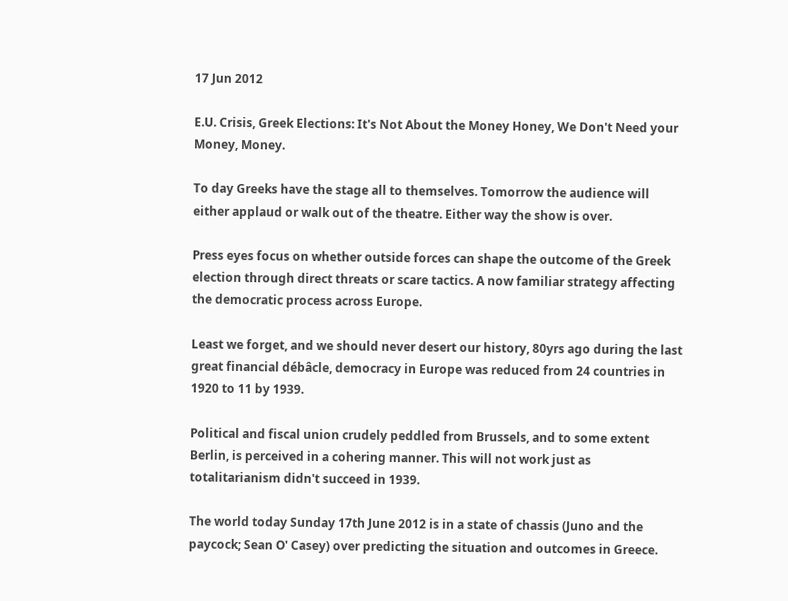17 Jun 2012

E.U. Crisis, Greek Elections: It's Not About the Money Honey, We Don't Need your Money, Money.

To day Greeks have the stage all to themselves. Tomorrow the audience will either applaud or walk out of the theatre. Either way the show is over.

Press eyes focus on whether outside forces can shape the outcome of the Greek election through direct threats or scare tactics. A now familiar strategy affecting the democratic process across Europe.

Least we forget, and we should never desert our history, 80yrs ago during the last great financial débâcle, democracy in Europe was reduced from 24 countries in 1920 to 11 by 1939.

Political and fiscal union crudely peddled from Brussels, and to some extent Berlin, is perceived in a cohering manner. This will not work just as totalitarianism didn't succeed in 1939.

The world today Sunday 17th June 2012 is in a state of chassis (Juno and the paycock; Sean O' Casey) over predicting the situation and outcomes in Greece.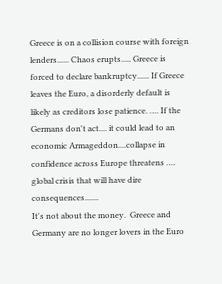Greece is on a collision course with foreign lenders...... Chaos erupts..... Greece is forced to declare bankruptcy...... If Greece leaves the Euro, a disorderly default is likely as creditors lose patience. …. If the Germans don't act.... it could lead to an economic Armageddon....collapse in confidence across Europe threatens …. global crisis that will have dire consequences.......
It's not about the money.  Greece and Germany are no longer lovers in the Euro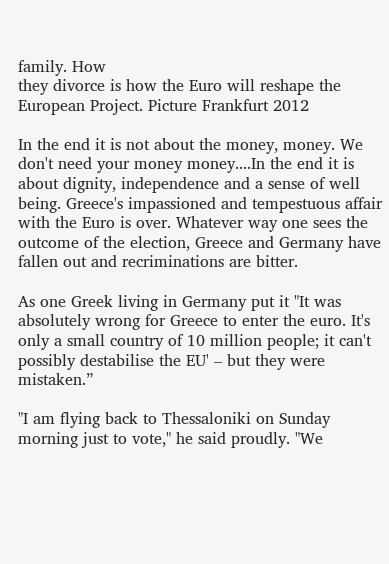family. How
they divorce is how the Euro will reshape the European Project. Picture Frankfurt 2012

In the end it is not about the money, money. We don't need your money money....In the end it is about dignity, independence and a sense of well being. Greece's impassioned and tempestuous affair with the Euro is over. Whatever way one sees the outcome of the election, Greece and Germany have fallen out and recriminations are bitter.

As one Greek living in Germany put it "It was absolutely wrong for Greece to enter the euro. It's only a small country of 10 million people; it can't possibly destabilise the EU' – but they were mistaken.”

"I am flying back to Thessaloniki on Sunday morning just to vote," he said proudly. "We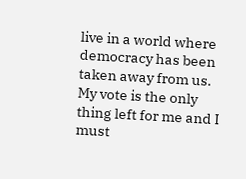live in a world where democracy has been taken away from us. My vote is the only thing left for me and I must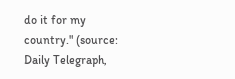do it for my country." (source: Daily Telegraph,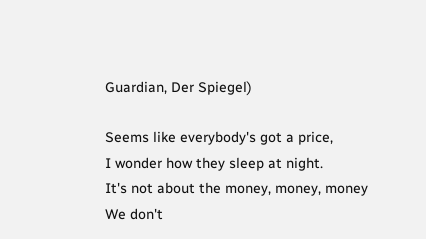Guardian, Der Spiegel)

Seems like everybody's got a price,
I wonder how they sleep at night.
It's not about the money, money, money
We don't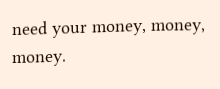need your money, money, money.